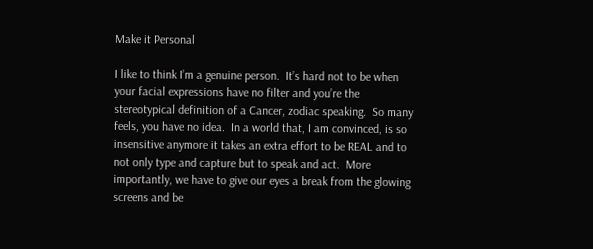Make it Personal

I like to think I’m a genuine person.  It’s hard not to be when your facial expressions have no filter and you’re the stereotypical definition of a Cancer, zodiac speaking.  So many feels, you have no idea.  In a world that, I am convinced, is so insensitive anymore it takes an extra effort to be REAL and to not only type and capture but to speak and act.  More importantly, we have to give our eyes a break from the glowing screens and be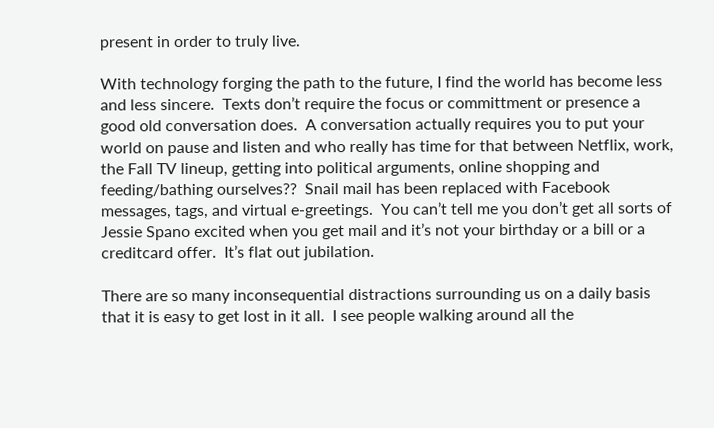present in order to truly live.

With technology forging the path to the future, I find the world has become less and less sincere.  Texts don’t require the focus or committment or presence a good old conversation does.  A conversation actually requires you to put your world on pause and listen and who really has time for that between Netflix, work, the Fall TV lineup, getting into political arguments, online shopping and feeding/bathing ourselves??  Snail mail has been replaced with Facebook messages, tags, and virtual e-greetings.  You can’t tell me you don’t get all sorts of Jessie Spano excited when you get mail and it’s not your birthday or a bill or a creditcard offer.  It’s flat out jubilation.

There are so many inconsequential distractions surrounding us on a daily basis that it is easy to get lost in it all.  I see people walking around all the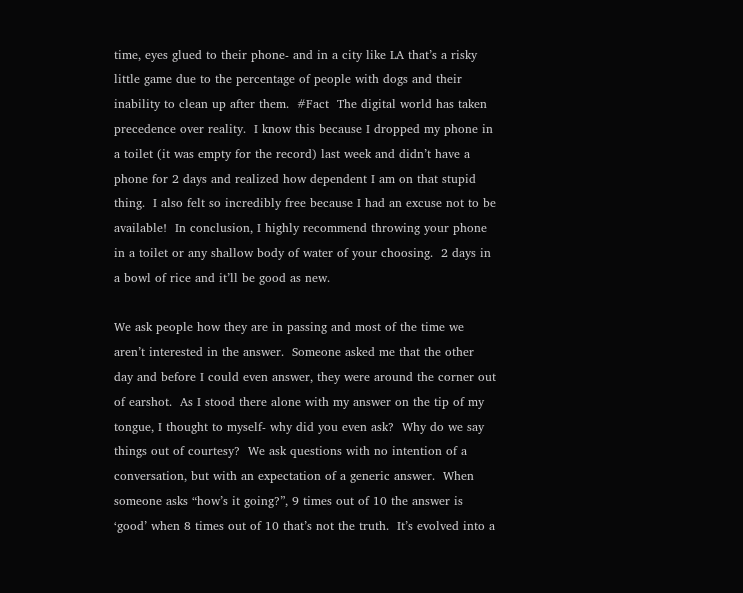time, eyes glued to their phone- and in a city like LA that’s a risky little game due to the percentage of people with dogs and their inability to clean up after them.  #Fact  The digital world has taken precedence over reality.  I know this because I dropped my phone in a toilet (it was empty for the record) last week and didn’t have a phone for 2 days and realized how dependent I am on that stupid thing.  I also felt so incredibly free because I had an excuse not to be available!  In conclusion, I highly recommend throwing your phone in a toilet or any shallow body of water of your choosing.  2 days in a bowl of rice and it’ll be good as new.

We ask people how they are in passing and most of the time we aren’t interested in the answer.  Someone asked me that the other day and before I could even answer, they were around the corner out of earshot.  As I stood there alone with my answer on the tip of my tongue, I thought to myself- why did you even ask?  Why do we say things out of courtesy?  We ask questions with no intention of a conversation, but with an expectation of a generic answer.  When someone asks “how’s it going?”, 9 times out of 10 the answer is ‘good’ when 8 times out of 10 that’s not the truth.  It’s evolved into a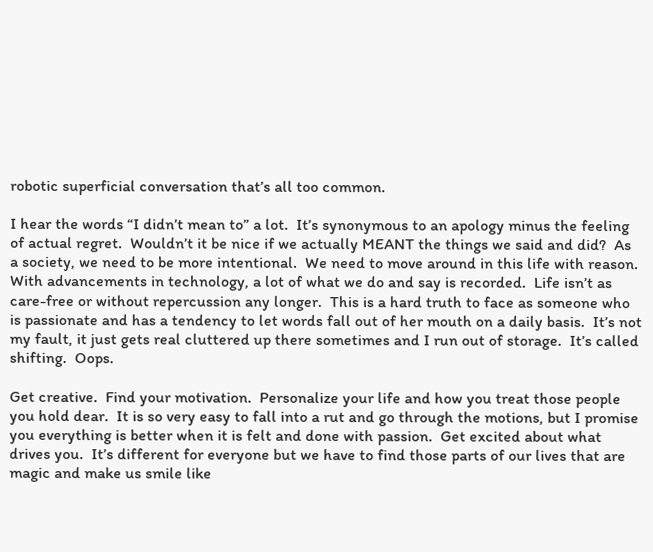robotic superficial conversation that’s all too common.

I hear the words “I didn’t mean to” a lot.  It’s synonymous to an apology minus the feeling of actual regret.  Wouldn’t it be nice if we actually MEANT the things we said and did?  As a society, we need to be more intentional.  We need to move around in this life with reason.  With advancements in technology, a lot of what we do and say is recorded.  Life isn’t as care-free or without repercussion any longer.  This is a hard truth to face as someone who is passionate and has a tendency to let words fall out of her mouth on a daily basis.  It’s not my fault, it just gets real cluttered up there sometimes and I run out of storage.  It’s called shifting.  Oops.

Get creative.  Find your motivation.  Personalize your life and how you treat those people you hold dear.  It is so very easy to fall into a rut and go through the motions, but I promise you everything is better when it is felt and done with passion.  Get excited about what drives you.  It’s different for everyone but we have to find those parts of our lives that are magic and make us smile like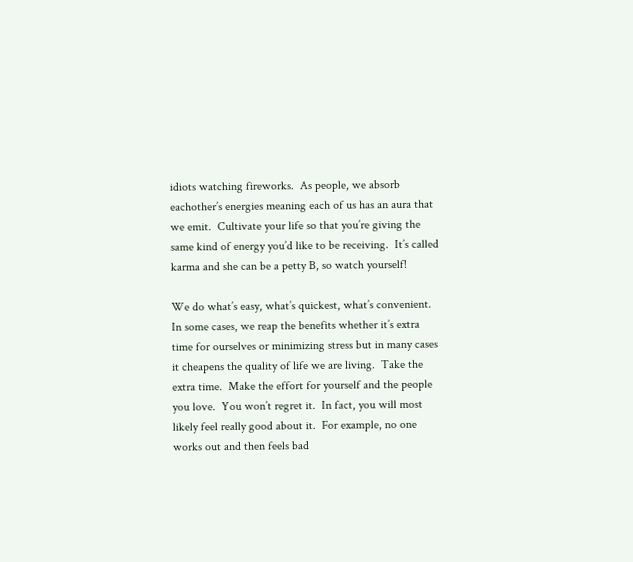idiots watching fireworks.  As people, we absorb eachother’s energies meaning each of us has an aura that we emit.  Cultivate your life so that you’re giving the same kind of energy you’d like to be receiving.  It’s called karma and she can be a petty B, so watch yourself!

We do what’s easy, what’s quickest, what’s convenient.  In some cases, we reap the benefits whether it’s extra time for ourselves or minimizing stress but in many cases it cheapens the quality of life we are living.  Take the extra time.  Make the effort for yourself and the people you love.  You won’t regret it.  In fact, you will most likely feel really good about it.  For example, no one works out and then feels bad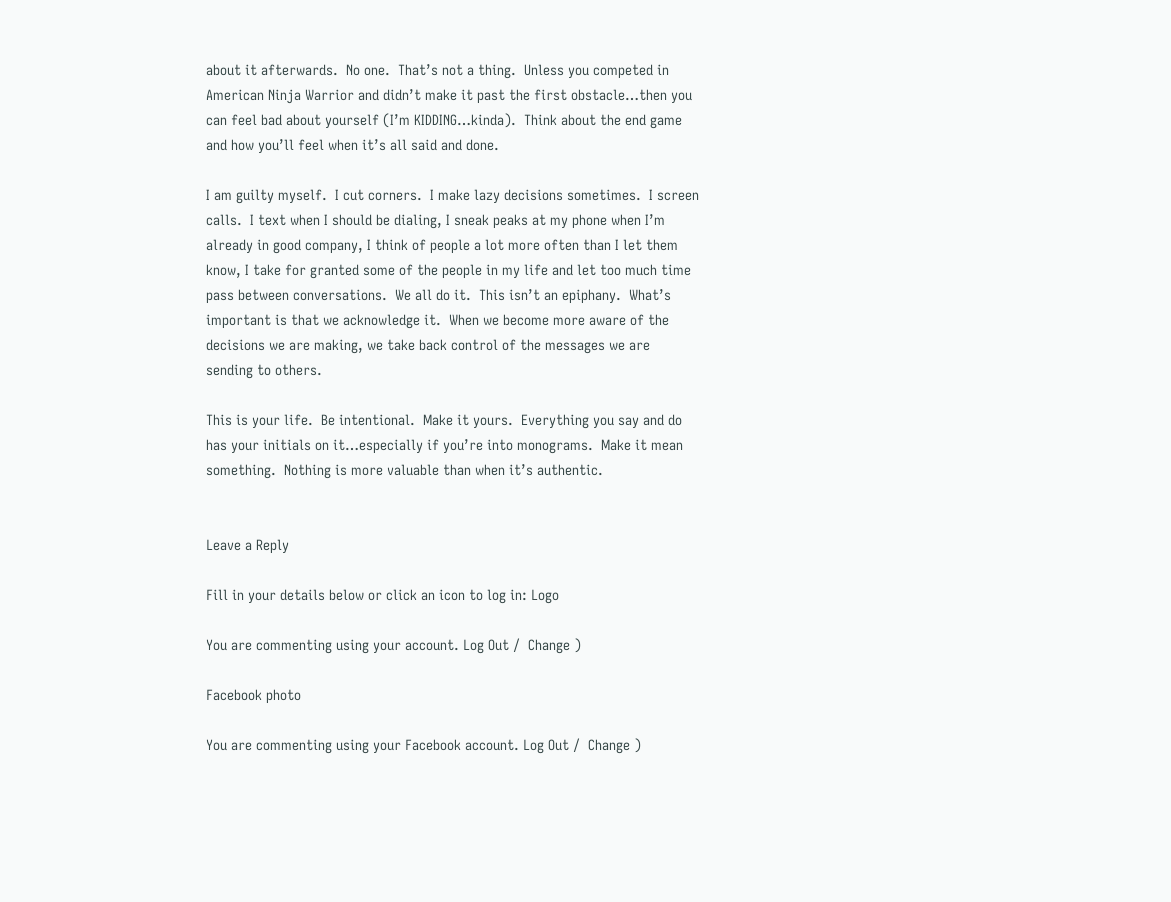about it afterwards.  No one.  That’s not a thing.  Unless you competed in American Ninja Warrior and didn’t make it past the first obstacle…then you can feel bad about yourself (I’m KIDDING…kinda).  Think about the end game and how you’ll feel when it’s all said and done.

I am guilty myself.  I cut corners.  I make lazy decisions sometimes.  I screen calls.  I text when I should be dialing, I sneak peaks at my phone when I’m already in good company, I think of people a lot more often than I let them know, I take for granted some of the people in my life and let too much time pass between conversations.  We all do it.  This isn’t an epiphany.  What’s important is that we acknowledge it.  When we become more aware of the decisions we are making, we take back control of the messages we are sending to others.

This is your life.  Be intentional.  Make it yours.  Everything you say and do has your initials on it…especially if you’re into monograms.  Make it mean something.  Nothing is more valuable than when it’s authentic.


Leave a Reply

Fill in your details below or click an icon to log in: Logo

You are commenting using your account. Log Out /  Change )

Facebook photo

You are commenting using your Facebook account. Log Out /  Change )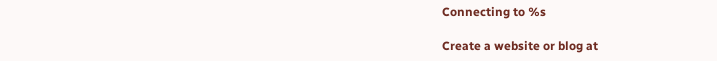Connecting to %s

Create a website or blog at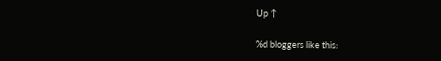Up ↑

%d bloggers like this: